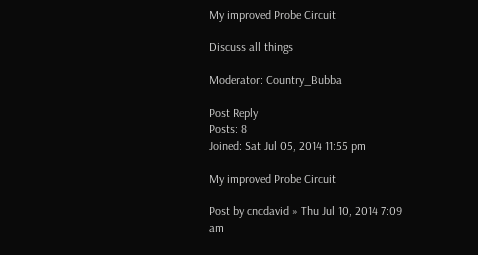My improved Probe Circuit

Discuss all things

Moderator: Country_Bubba

Post Reply
Posts: 8
Joined: Sat Jul 05, 2014 11:55 pm

My improved Probe Circuit

Post by cncdavid » Thu Jul 10, 2014 7:09 am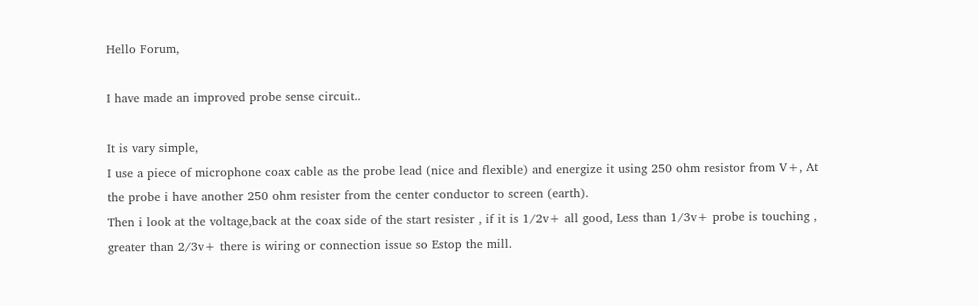Hello Forum,

I have made an improved probe sense circuit..

It is vary simple,
I use a piece of microphone coax cable as the probe lead (nice and flexible) and energize it using 250 ohm resistor from V+, At the probe i have another 250 ohm resister from the center conductor to screen (earth).
Then i look at the voltage,back at the coax side of the start resister , if it is 1/2v+ all good, Less than 1/3v+ probe is touching , greater than 2/3v+ there is wiring or connection issue so Estop the mill.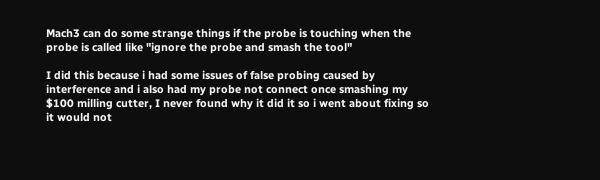Mach3 can do some strange things if the probe is touching when the probe is called like "ignore the probe and smash the tool"

I did this because i had some issues of false probing caused by interference and i also had my probe not connect once smashing my $100 milling cutter, I never found why it did it so i went about fixing so it would not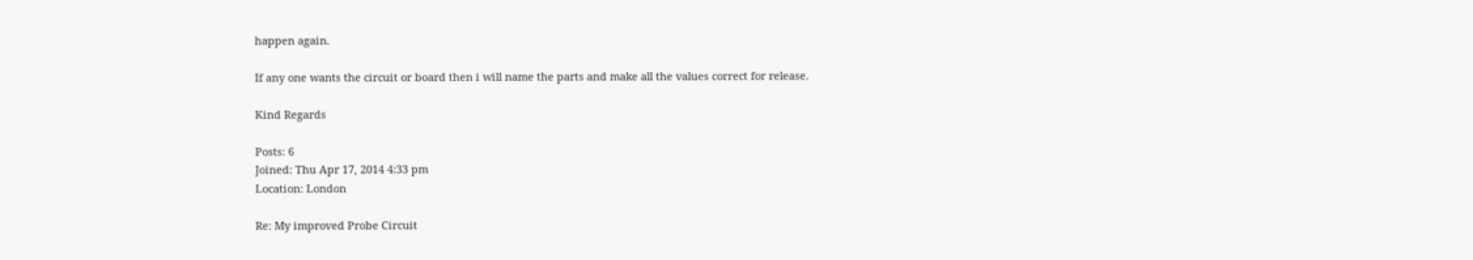happen again.

If any one wants the circuit or board then i will name the parts and make all the values correct for release.

Kind Regards

Posts: 6
Joined: Thu Apr 17, 2014 4:33 pm
Location: London

Re: My improved Probe Circuit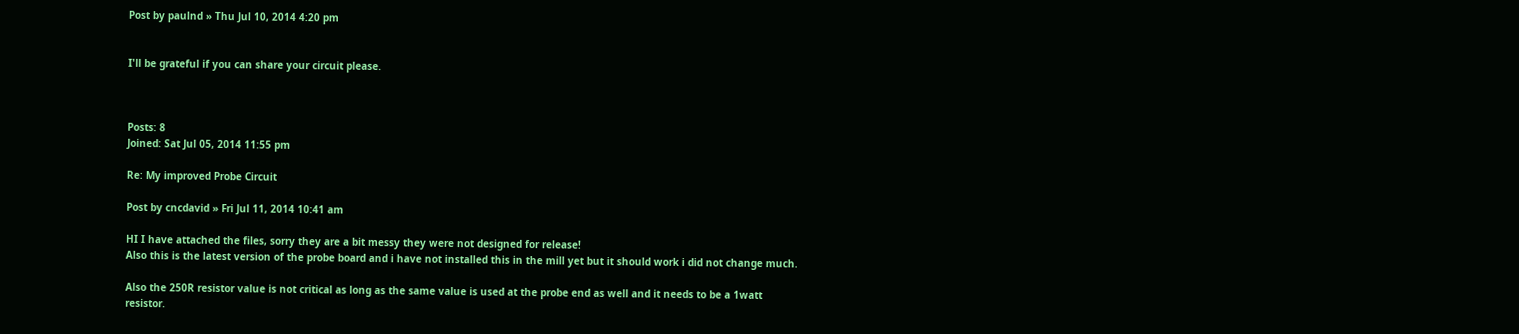Post by paulnd » Thu Jul 10, 2014 4:20 pm


I'll be grateful if you can share your circuit please.



Posts: 8
Joined: Sat Jul 05, 2014 11:55 pm

Re: My improved Probe Circuit

Post by cncdavid » Fri Jul 11, 2014 10:41 am

HI I have attached the files, sorry they are a bit messy they were not designed for release!
Also this is the latest version of the probe board and i have not installed this in the mill yet but it should work i did not change much.

Also the 250R resistor value is not critical as long as the same value is used at the probe end as well and it needs to be a 1watt resistor.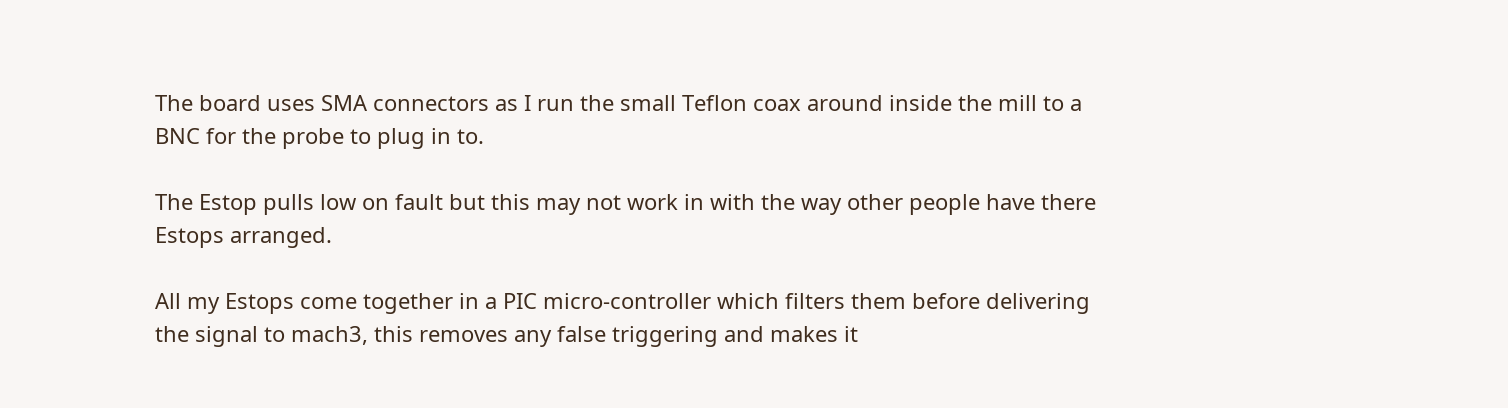The board uses SMA connectors as I run the small Teflon coax around inside the mill to a BNC for the probe to plug in to.

The Estop pulls low on fault but this may not work in with the way other people have there Estops arranged.

All my Estops come together in a PIC micro-controller which filters them before delivering the signal to mach3, this removes any false triggering and makes it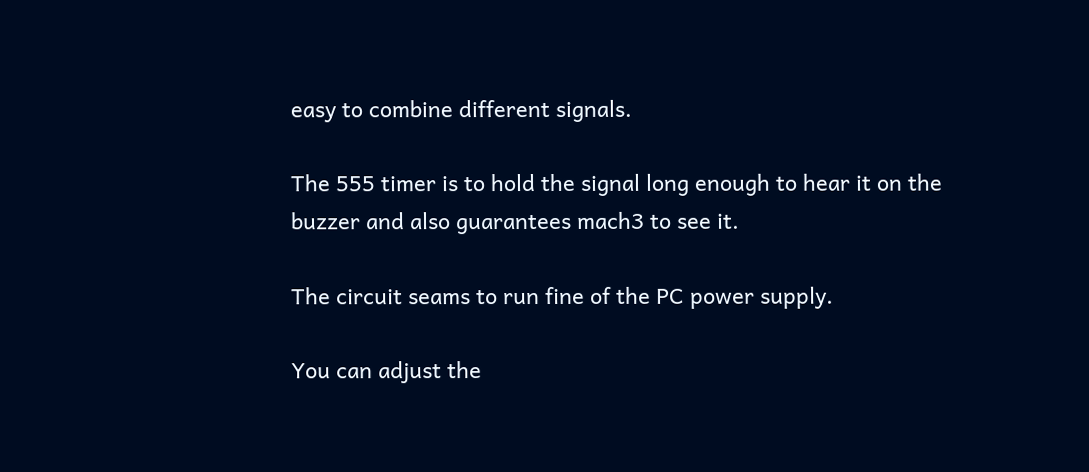easy to combine different signals.

The 555 timer is to hold the signal long enough to hear it on the buzzer and also guarantees mach3 to see it.

The circuit seams to run fine of the PC power supply.

You can adjust the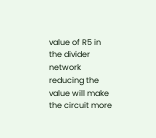value of R5 in the divider network reducing the value will make the circuit more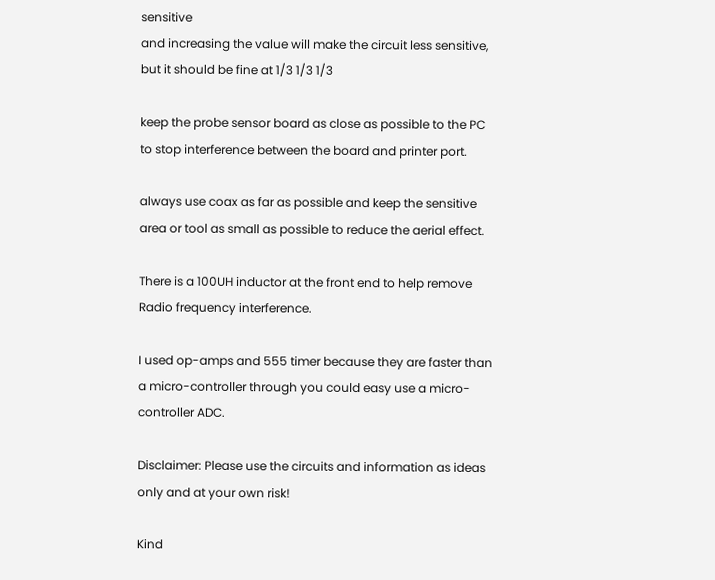sensitive
and increasing the value will make the circuit less sensitive, but it should be fine at 1/3 1/3 1/3

keep the probe sensor board as close as possible to the PC to stop interference between the board and printer port.

always use coax as far as possible and keep the sensitive area or tool as small as possible to reduce the aerial effect.

There is a 100UH inductor at the front end to help remove Radio frequency interference.

I used op-amps and 555 timer because they are faster than a micro-controller through you could easy use a micro-controller ADC.

Disclaimer: Please use the circuits and information as ideas only and at your own risk!

Kind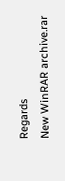Regards
New WinRAR archive.rar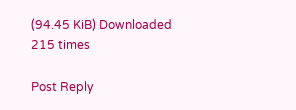(94.45 KiB) Downloaded 215 times

Post Reply